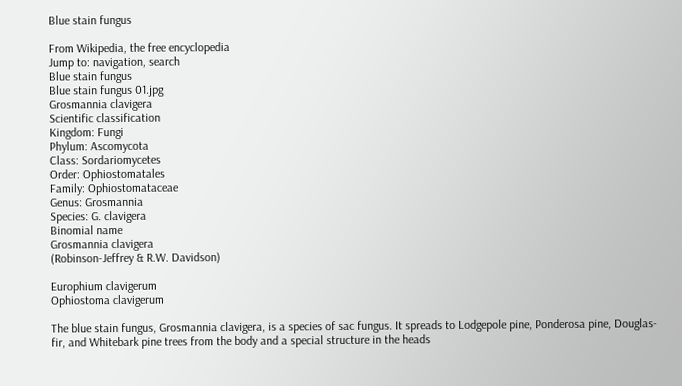Blue stain fungus

From Wikipedia, the free encyclopedia
Jump to: navigation, search
Blue stain fungus
Blue stain fungus 01.jpg
Grosmannia clavigera
Scientific classification
Kingdom: Fungi
Phylum: Ascomycota
Class: Sordariomycetes
Order: Ophiostomatales
Family: Ophiostomataceae
Genus: Grosmannia
Species: G. clavigera
Binomial name
Grosmannia clavigera
(Robinson-Jeffrey & R.W. Davidson)

Europhium clavigerum
Ophiostoma clavigerum

The blue stain fungus, Grosmannia clavigera, is a species of sac fungus. It spreads to Lodgepole pine, Ponderosa pine, Douglas-fir, and Whitebark pine trees from the body and a special structure in the heads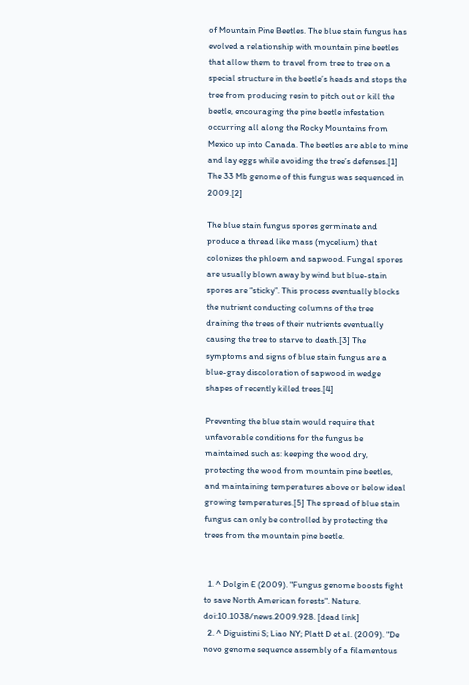of Mountain Pine Beetles. The blue stain fungus has evolved a relationship with mountain pine beetles that allow them to travel from tree to tree on a special structure in the beetle’s heads and stops the tree from producing resin to pitch out or kill the beetle, encouraging the pine beetle infestation occurring all along the Rocky Mountains from Mexico up into Canada. The beetles are able to mine and lay eggs while avoiding the tree’s defenses.[1] The 33 Mb genome of this fungus was sequenced in 2009.[2]

The blue stain fungus spores germinate and produce a thread like mass (mycelium) that colonizes the phloem and sapwood. Fungal spores are usually blown away by wind but blue-stain spores are “sticky”. This process eventually blocks the nutrient conducting columns of the tree draining the trees of their nutrients eventually causing the tree to starve to death.[3] The symptoms and signs of blue stain fungus are a blue-gray discoloration of sapwood in wedge shapes of recently killed trees.[4]

Preventing the blue stain would require that unfavorable conditions for the fungus be maintained such as: keeping the wood dry, protecting the wood from mountain pine beetles, and maintaining temperatures above or below ideal growing temperatures.[5] The spread of blue stain fungus can only be controlled by protecting the trees from the mountain pine beetle.


  1. ^ Dolgin E (2009). "Fungus genome boosts fight to save North American forests". Nature. doi:10.1038/news.2009.928. [dead link]
  2. ^ Diguistini S; Liao NY; Platt D et al. (2009). "De novo genome sequence assembly of a filamentous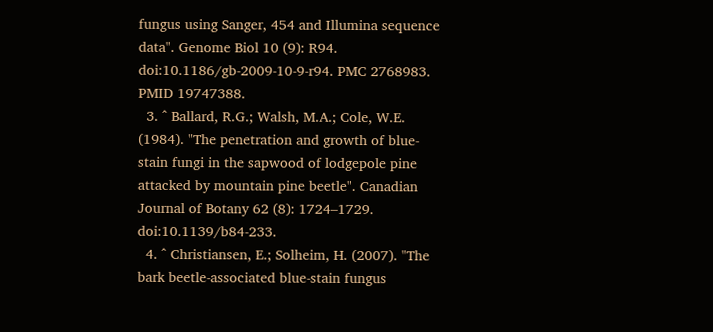fungus using Sanger, 454 and Illumina sequence data". Genome Biol 10 (9): R94. doi:10.1186/gb-2009-10-9-r94. PMC 2768983. PMID 19747388.
  3. ^ Ballard, R.G.; Walsh, M.A.; Cole, W.E. (1984). "The penetration and growth of blue-stain fungi in the sapwood of lodgepole pine attacked by mountain pine beetle". Canadian Journal of Botany 62 (8): 1724–1729. doi:10.1139/b84-233.
  4. ^ Christiansen, E.; Solheim, H. (2007). "The bark beetle-associated blue-stain fungus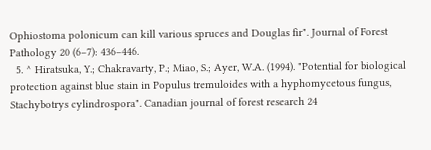Ophiostoma polonicum can kill various spruces and Douglas fir". Journal of Forest Pathology 20 (6–7): 436–446.
  5. ^ Hiratsuka, Y.; Chakravarty, P.; Miao, S.; Ayer, W.A. (1994). "Potential for biological protection against blue stain in Populus tremuloides with a hyphomycetous fungus, Stachybotrys cylindrospora". Canadian journal of forest research 24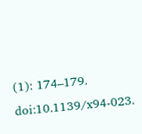(1): 174–179. doi:10.1139/x94-023.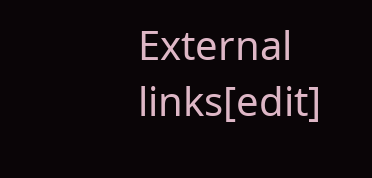External links[edit]